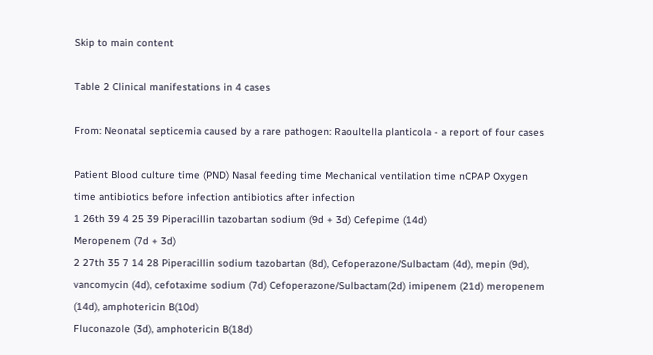Skip to main content

Table 2 Clinical manifestations in 4 cases

From: Neonatal septicemia caused by a rare pathogen: Raoultella planticola - a report of four cases

Patient Blood culture time (PND) Nasal feeding time Mechanical ventilation time nCPAP Oxygen time antibiotics before infection antibiotics after infection
1 26th 39 4 25 39 Piperacillin tazobartan sodium (9d + 3d) Cefepime (14d)
Meropenem (7d + 3d)
2 27th 35 7 14 28 Piperacillin sodium tazobartan (8d), Cefoperazone/Sulbactam (4d), mepin (9d), vancomycin (4d), cefotaxime sodium (7d) Cefoperazone/Sulbactam(2d) imipenem (21d) meropenem (14d), amphotericin B(10d)
Fluconazole (3d), amphotericin B(18d)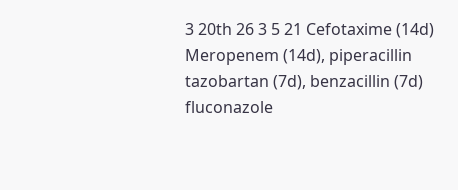3 20th 26 3 5 21 Cefotaxime (14d) Meropenem (14d), piperacillin tazobartan (7d), benzacillin (7d) fluconazole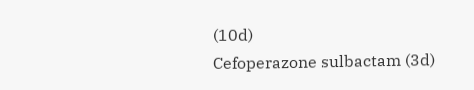(10d)
Cefoperazone sulbactam (3d)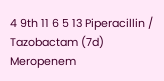4 9th 11 6 5 13 Piperacillin / Tazobactam (7d) Meropenem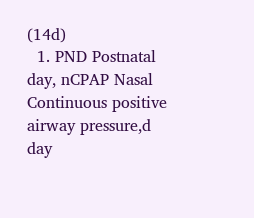(14d)
  1. PND Postnatal day, nCPAP Nasal Continuous positive airway pressure,d day